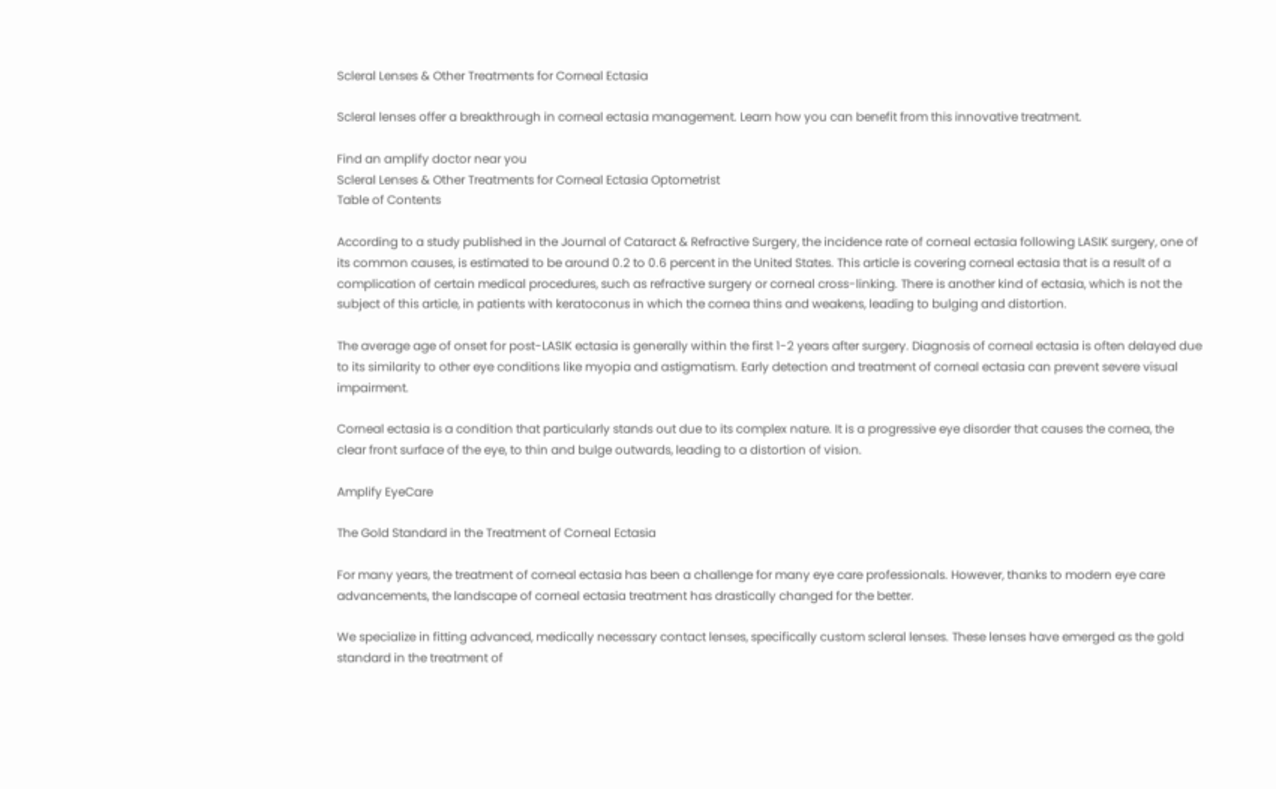Scleral Lenses & Other Treatments for Corneal Ectasia

Scleral lenses offer a breakthrough in corneal ectasia management. Learn how you can benefit from this innovative treatment.

Find an amplify doctor near you
Scleral Lenses & Other Treatments for Corneal Ectasia Optometrist
Table of Contents

According to a study published in the Journal of Cataract & Refractive Surgery, the incidence rate of corneal ectasia following LASIK surgery, one of its common causes, is estimated to be around 0.2 to 0.6 percent in the United States. This article is covering corneal ectasia that is a result of a complication of certain medical procedures, such as refractive surgery or corneal cross-linking. There is another kind of ectasia, which is not the subject of this article, in patients with keratoconus in which the cornea thins and weakens, leading to bulging and distortion.

The average age of onset for post-LASIK ectasia is generally within the first 1-2 years after surgery. Diagnosis of corneal ectasia is often delayed due to its similarity to other eye conditions like myopia and astigmatism. Early detection and treatment of corneal ectasia can prevent severe visual impairment.

Corneal ectasia is a condition that particularly stands out due to its complex nature. It is a progressive eye disorder that causes the cornea, the clear front surface of the eye, to thin and bulge outwards, leading to a distortion of vision.

Amplify EyeCare

The Gold Standard in the Treatment of Corneal Ectasia

For many years, the treatment of corneal ectasia has been a challenge for many eye care professionals. However, thanks to modern eye care advancements, the landscape of corneal ectasia treatment has drastically changed for the better.

We specialize in fitting advanced, medically necessary contact lenses, specifically custom scleral lenses. These lenses have emerged as the gold standard in the treatment of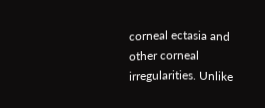corneal ectasia and other corneal irregularities. Unlike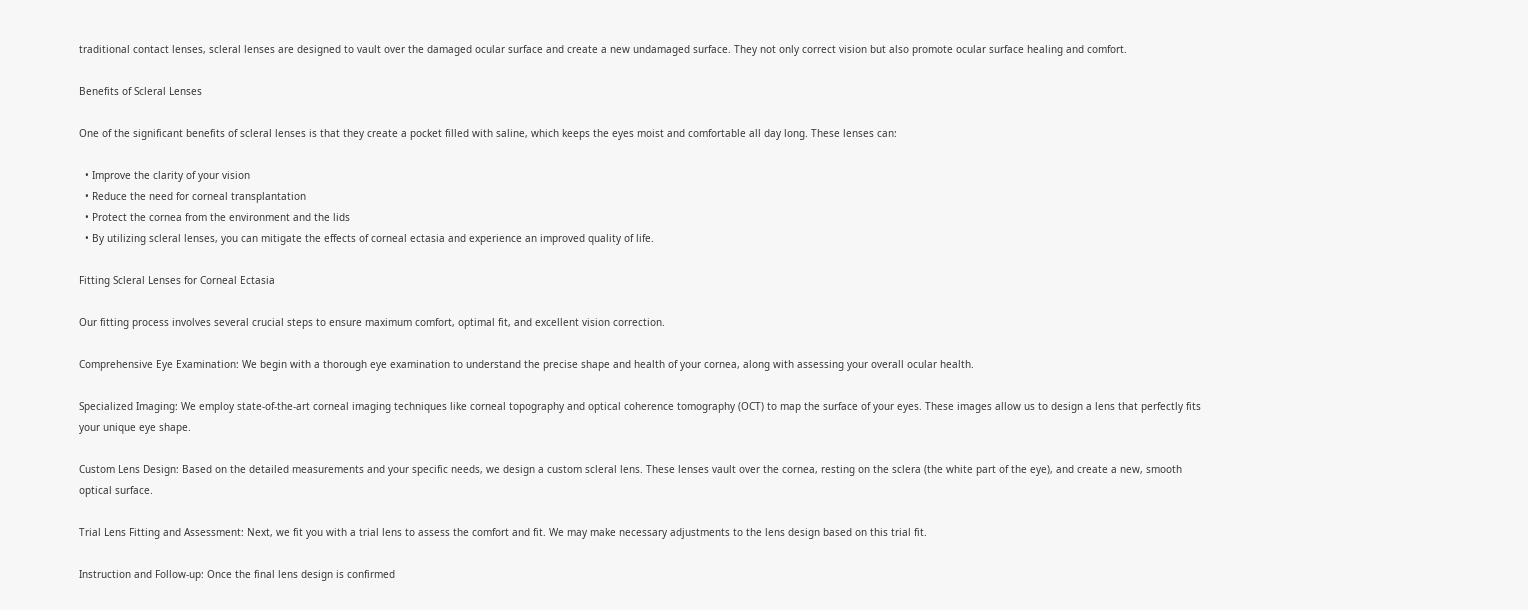traditional contact lenses, scleral lenses are designed to vault over the damaged ocular surface and create a new undamaged surface. They not only correct vision but also promote ocular surface healing and comfort.

Benefits of Scleral Lenses

One of the significant benefits of scleral lenses is that they create a pocket filled with saline, which keeps the eyes moist and comfortable all day long. These lenses can:

  • Improve the clarity of your vision
  • Reduce the need for corneal transplantation
  • Protect the cornea from the environment and the lids
  • By utilizing scleral lenses, you can mitigate the effects of corneal ectasia and experience an improved quality of life.

Fitting Scleral Lenses for Corneal Ectasia

Our fitting process involves several crucial steps to ensure maximum comfort, optimal fit, and excellent vision correction.

Comprehensive Eye Examination: We begin with a thorough eye examination to understand the precise shape and health of your cornea, along with assessing your overall ocular health.

Specialized Imaging: We employ state-of-the-art corneal imaging techniques like corneal topography and optical coherence tomography (OCT) to map the surface of your eyes. These images allow us to design a lens that perfectly fits your unique eye shape.

Custom Lens Design: Based on the detailed measurements and your specific needs, we design a custom scleral lens. These lenses vault over the cornea, resting on the sclera (the white part of the eye), and create a new, smooth optical surface.

Trial Lens Fitting and Assessment: Next, we fit you with a trial lens to assess the comfort and fit. We may make necessary adjustments to the lens design based on this trial fit.

Instruction and Follow-up: Once the final lens design is confirmed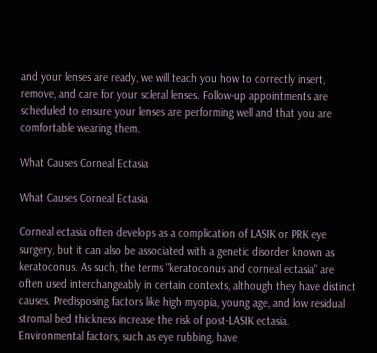and your lenses are ready, we will teach you how to correctly insert, remove, and care for your scleral lenses. Follow-up appointments are scheduled to ensure your lenses are performing well and that you are comfortable wearing them.

What Causes Corneal Ectasia

What Causes Corneal Ectasia

Corneal ectasia often develops as a complication of LASIK or PRK eye surgery, but it can also be associated with a genetic disorder known as keratoconus. As such, the terms "keratoconus and corneal ectasia" are often used interchangeably in certain contexts, although they have distinct causes. Predisposing factors like high myopia, young age, and low residual stromal bed thickness increase the risk of post-LASIK ectasia. Environmental factors, such as eye rubbing, have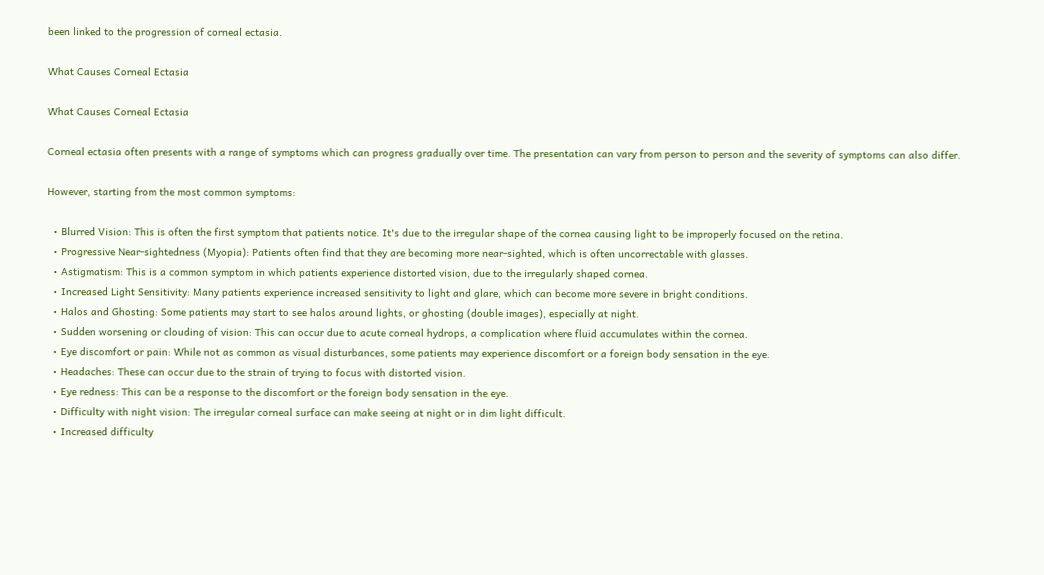been linked to the progression of corneal ectasia.

What Causes Corneal Ectasia

What Causes Corneal Ectasia

Corneal ectasia often presents with a range of symptoms which can progress gradually over time. The presentation can vary from person to person and the severity of symptoms can also differ.

However, starting from the most common symptoms:

  • Blurred Vision: This is often the first symptom that patients notice. It's due to the irregular shape of the cornea causing light to be improperly focused on the retina.
  • Progressive Near-sightedness (Myopia): Patients often find that they are becoming more near-sighted, which is often uncorrectable with glasses.
  • Astigmatism: This is a common symptom in which patients experience distorted vision, due to the irregularly shaped cornea.
  • Increased Light Sensitivity: Many patients experience increased sensitivity to light and glare, which can become more severe in bright conditions.
  • Halos and Ghosting: Some patients may start to see halos around lights, or ghosting (double images), especially at night.
  • Sudden worsening or clouding of vision: This can occur due to acute corneal hydrops, a complication where fluid accumulates within the cornea.
  • Eye discomfort or pain: While not as common as visual disturbances, some patients may experience discomfort or a foreign body sensation in the eye.
  • Headaches: These can occur due to the strain of trying to focus with distorted vision.
  • Eye redness: This can be a response to the discomfort or the foreign body sensation in the eye.
  • Difficulty with night vision: The irregular corneal surface can make seeing at night or in dim light difficult.
  • Increased difficulty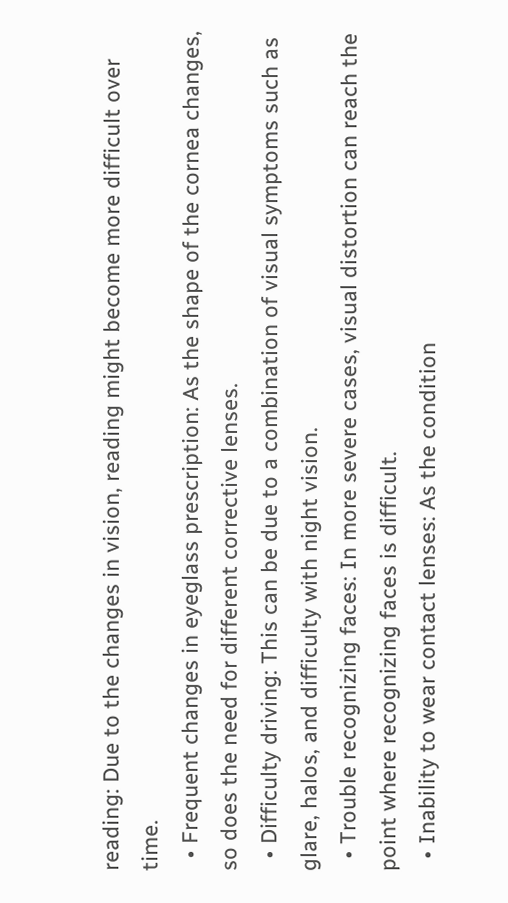reading: Due to the changes in vision, reading might become more difficult over time.
  • Frequent changes in eyeglass prescription: As the shape of the cornea changes, so does the need for different corrective lenses.
  • Difficulty driving: This can be due to a combination of visual symptoms such as glare, halos, and difficulty with night vision.
  • Trouble recognizing faces: In more severe cases, visual distortion can reach the point where recognizing faces is difficult.
  • Inability to wear contact lenses: As the condition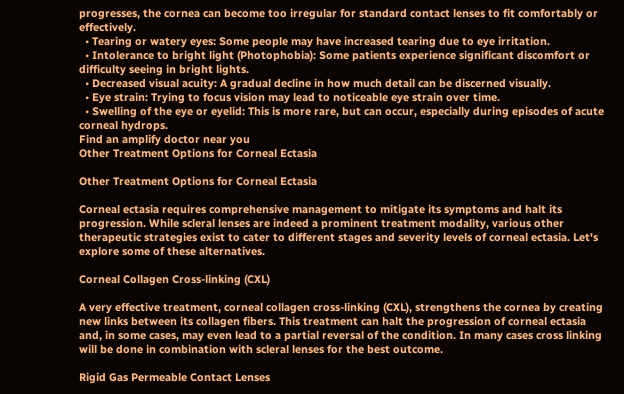progresses, the cornea can become too irregular for standard contact lenses to fit comfortably or effectively.
  • Tearing or watery eyes: Some people may have increased tearing due to eye irritation.
  • Intolerance to bright light (Photophobia): Some patients experience significant discomfort or difficulty seeing in bright lights.
  • Decreased visual acuity: A gradual decline in how much detail can be discerned visually.
  • Eye strain: Trying to focus vision may lead to noticeable eye strain over time.
  • Swelling of the eye or eyelid: This is more rare, but can occur, especially during episodes of acute corneal hydrops.
Find an amplify doctor near you
Other Treatment Options for Corneal Ectasia

Other Treatment Options for Corneal Ectasia

Corneal ectasia requires comprehensive management to mitigate its symptoms and halt its progression. While scleral lenses are indeed a prominent treatment modality, various other therapeutic strategies exist to cater to different stages and severity levels of corneal ectasia. Let's explore some of these alternatives.

Corneal Collagen Cross-linking (CXL)

A very effective treatment, corneal collagen cross-linking (CXL), strengthens the cornea by creating new links between its collagen fibers. This treatment can halt the progression of corneal ectasia and, in some cases, may even lead to a partial reversal of the condition. In many cases cross linking will be done in combination with scleral lenses for the best outcome.

Rigid Gas Permeable Contact Lenses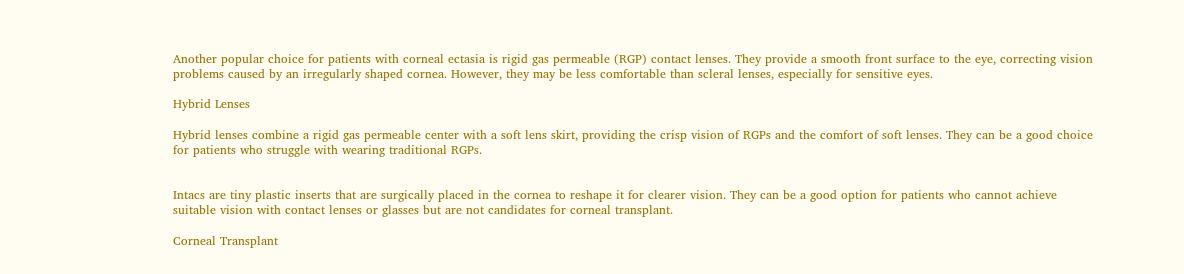Another popular choice for patients with corneal ectasia is rigid gas permeable (RGP) contact lenses. They provide a smooth front surface to the eye, correcting vision problems caused by an irregularly shaped cornea. However, they may be less comfortable than scleral lenses, especially for sensitive eyes.

Hybrid Lenses

Hybrid lenses combine a rigid gas permeable center with a soft lens skirt, providing the crisp vision of RGPs and the comfort of soft lenses. They can be a good choice for patients who struggle with wearing traditional RGPs.


Intacs are tiny plastic inserts that are surgically placed in the cornea to reshape it for clearer vision. They can be a good option for patients who cannot achieve suitable vision with contact lenses or glasses but are not candidates for corneal transplant.

Corneal Transplant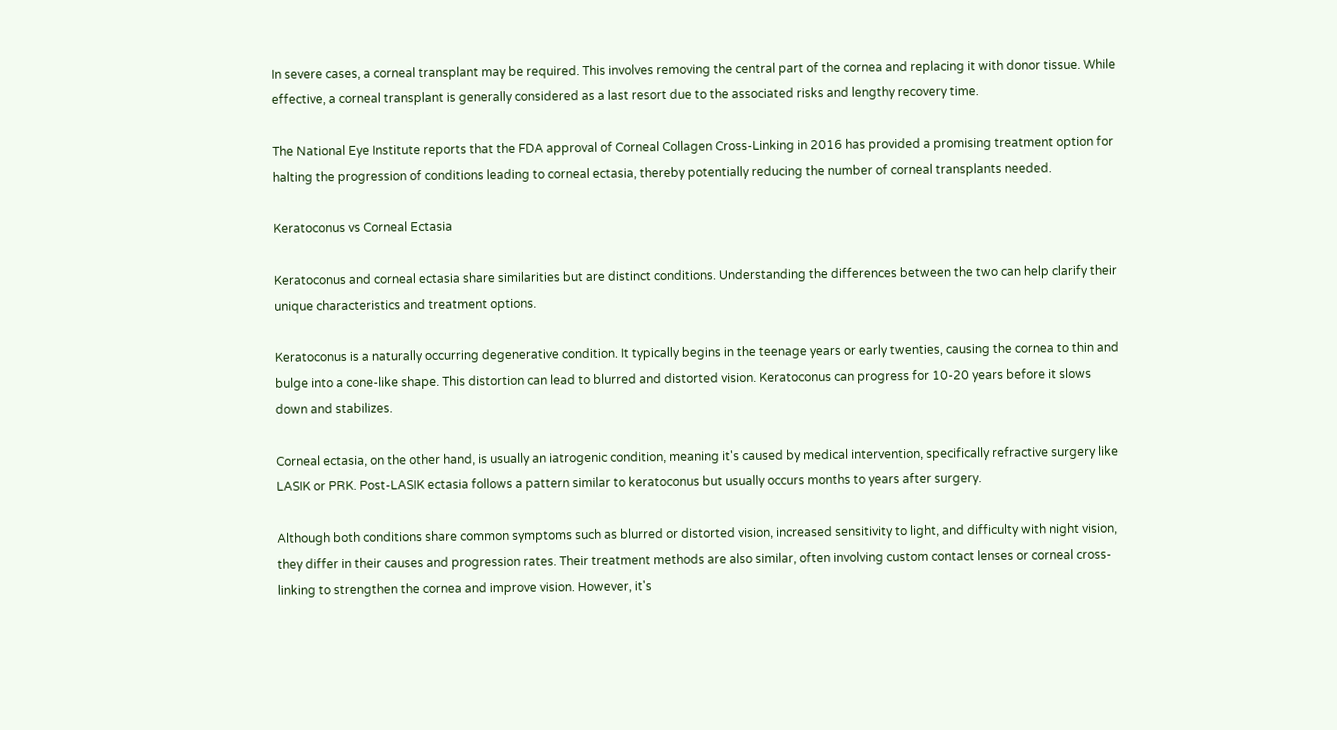In severe cases, a corneal transplant may be required. This involves removing the central part of the cornea and replacing it with donor tissue. While effective, a corneal transplant is generally considered as a last resort due to the associated risks and lengthy recovery time.

The National Eye Institute reports that the FDA approval of Corneal Collagen Cross-Linking in 2016 has provided a promising treatment option for halting the progression of conditions leading to corneal ectasia, thereby potentially reducing the number of corneal transplants needed.

Keratoconus vs Corneal Ectasia

Keratoconus and corneal ectasia share similarities but are distinct conditions. Understanding the differences between the two can help clarify their unique characteristics and treatment options.

Keratoconus is a naturally occurring degenerative condition. It typically begins in the teenage years or early twenties, causing the cornea to thin and bulge into a cone-like shape. This distortion can lead to blurred and distorted vision. Keratoconus can progress for 10-20 years before it slows down and stabilizes.

Corneal ectasia, on the other hand, is usually an iatrogenic condition, meaning it's caused by medical intervention, specifically refractive surgery like LASIK or PRK. Post-LASIK ectasia follows a pattern similar to keratoconus but usually occurs months to years after surgery.

Although both conditions share common symptoms such as blurred or distorted vision, increased sensitivity to light, and difficulty with night vision, they differ in their causes and progression rates. Their treatment methods are also similar, often involving custom contact lenses or corneal cross-linking to strengthen the cornea and improve vision. However, it's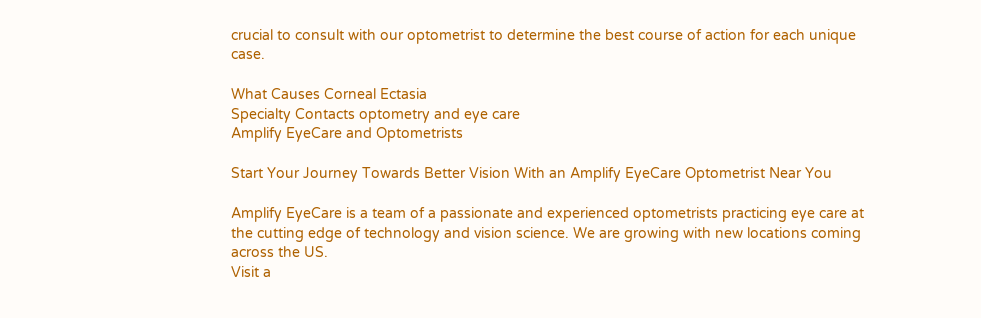crucial to consult with our optometrist to determine the best course of action for each unique case.

What Causes Corneal Ectasia
Specialty Contacts optometry and eye care
Amplify EyeCare and Optometrists

Start Your Journey Towards Better Vision With an Amplify EyeCare Optometrist Near You

Amplify EyeCare is a team of a passionate and experienced optometrists practicing eye care at the cutting edge of technology and vision science. We are growing with new locations coming across the US.
Visit a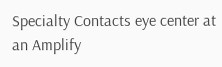Specialty Contacts eye center at an Amplify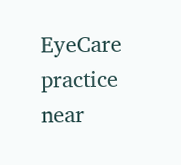EyeCare practice near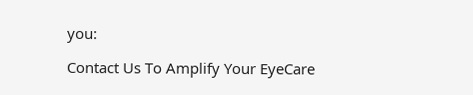you:

Contact Us To Amplify Your EyeCare